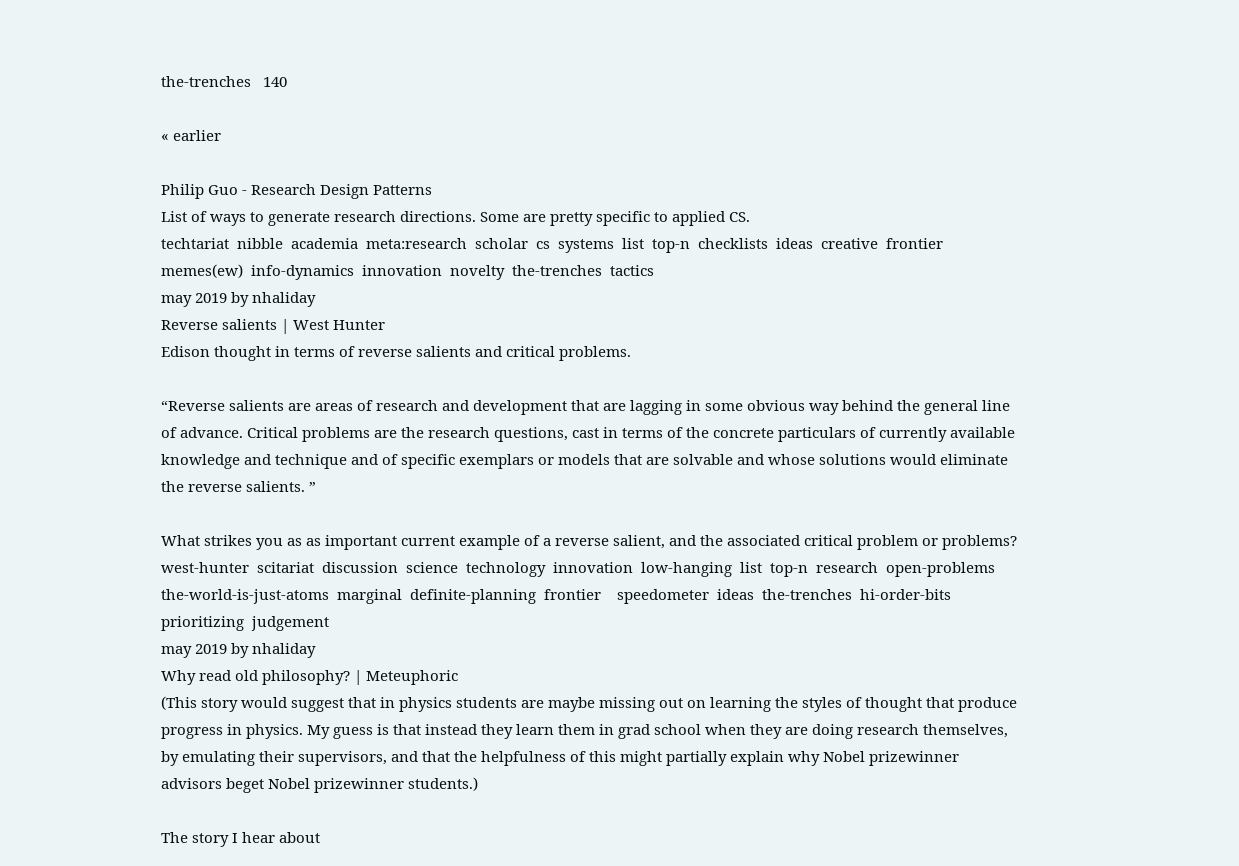the-trenches   140

« earlier

Philip Guo - Research Design Patterns
List of ways to generate research directions. Some are pretty specific to applied CS.
techtariat  nibble  academia  meta:research  scholar  cs  systems  list  top-n  checklists  ideas  creative  frontier  memes(ew)  info-dynamics  innovation  novelty  the-trenches  tactics
may 2019 by nhaliday
Reverse salients | West Hunter
Edison thought in terms of reverse salients and critical problems.

“Reverse salients are areas of research and development that are lagging in some obvious way behind the general line of advance. Critical problems are the research questions, cast in terms of the concrete particulars of currently available knowledge and technique and of specific exemplars or models that are solvable and whose solutions would eliminate the reverse salients. ”

What strikes you as as important current example of a reverse salient, and the associated critical problem or problems?
west-hunter  scitariat  discussion  science  technology  innovation  low-hanging  list  top-n  research  open-problems  the-world-is-just-atoms  marginal  definite-planning  frontier    speedometer  ideas  the-trenches  hi-order-bits  prioritizing  judgement
may 2019 by nhaliday
Why read old philosophy? | Meteuphoric
(This story would suggest that in physics students are maybe missing out on learning the styles of thought that produce progress in physics. My guess is that instead they learn them in grad school when they are doing research themselves, by emulating their supervisors, and that the helpfulness of this might partially explain why Nobel prizewinner advisors beget Nobel prizewinner students.)

The story I hear about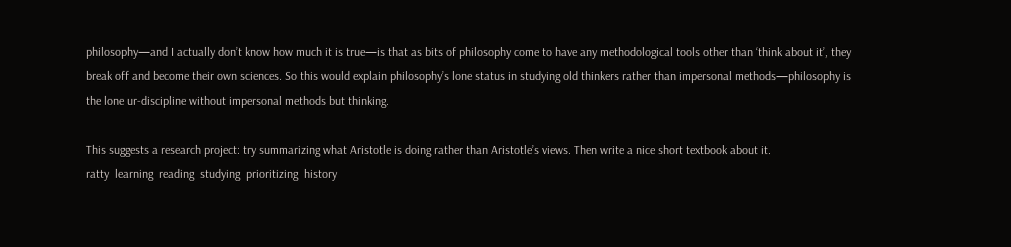philosophy—and I actually don’t know how much it is true—is that as bits of philosophy come to have any methodological tools other than ‘think about it’, they break off and become their own sciences. So this would explain philosophy’s lone status in studying old thinkers rather than impersonal methods—philosophy is the lone ur-discipline without impersonal methods but thinking.

This suggests a research project: try summarizing what Aristotle is doing rather than Aristotle’s views. Then write a nice short textbook about it.
ratty  learning  reading  studying  prioritizing  history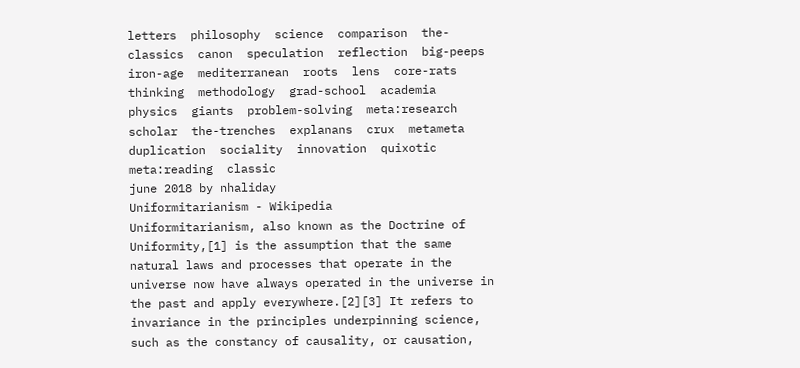letters  philosophy  science  comparison  the-classics  canon  speculation  reflection  big-peeps  iron-age  mediterranean  roots  lens  core-rats  thinking  methodology  grad-school  academia  physics  giants  problem-solving  meta:research  scholar  the-trenches  explanans  crux  metameta  duplication  sociality  innovation  quixotic  meta:reading  classic
june 2018 by nhaliday
Uniformitarianism - Wikipedia
Uniformitarianism, also known as the Doctrine of Uniformity,[1] is the assumption that the same natural laws and processes that operate in the universe now have always operated in the universe in the past and apply everywhere.[2][3] It refers to invariance in the principles underpinning science, such as the constancy of causality, or causation,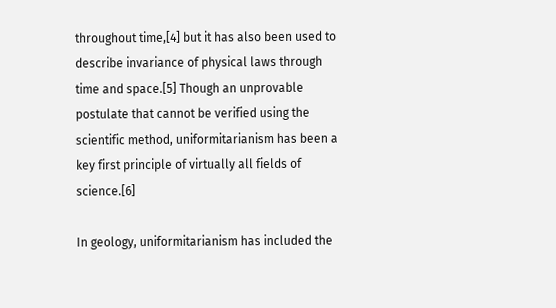throughout time,[4] but it has also been used to describe invariance of physical laws through time and space.[5] Though an unprovable postulate that cannot be verified using the scientific method, uniformitarianism has been a key first principle of virtually all fields of science.[6]

In geology, uniformitarianism has included the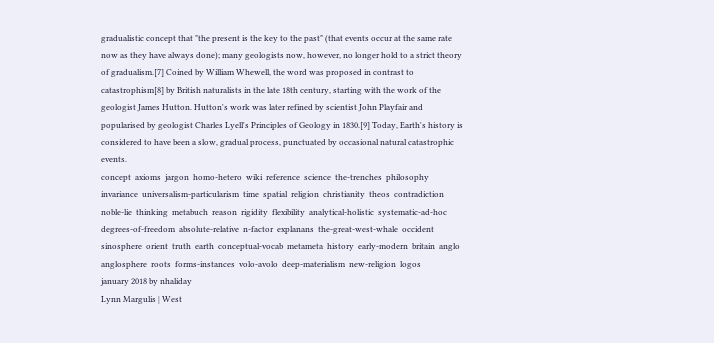gradualistic concept that "the present is the key to the past" (that events occur at the same rate now as they have always done); many geologists now, however, no longer hold to a strict theory of gradualism.[7] Coined by William Whewell, the word was proposed in contrast to catastrophism[8] by British naturalists in the late 18th century, starting with the work of the geologist James Hutton. Hutton's work was later refined by scientist John Playfair and popularised by geologist Charles Lyell's Principles of Geology in 1830.[9] Today, Earth's history is considered to have been a slow, gradual process, punctuated by occasional natural catastrophic events.
concept  axioms  jargon  homo-hetero  wiki  reference  science  the-trenches  philosophy  invariance  universalism-particularism  time  spatial  religion  christianity  theos  contradiction  noble-lie  thinking  metabuch  reason  rigidity  flexibility  analytical-holistic  systematic-ad-hoc  degrees-of-freedom  absolute-relative  n-factor  explanans  the-great-west-whale  occident  sinosphere  orient  truth  earth  conceptual-vocab  metameta  history  early-modern  britain  anglo  anglosphere  roots  forms-instances  volo-avolo  deep-materialism  new-religion  logos
january 2018 by nhaliday
Lynn Margulis | West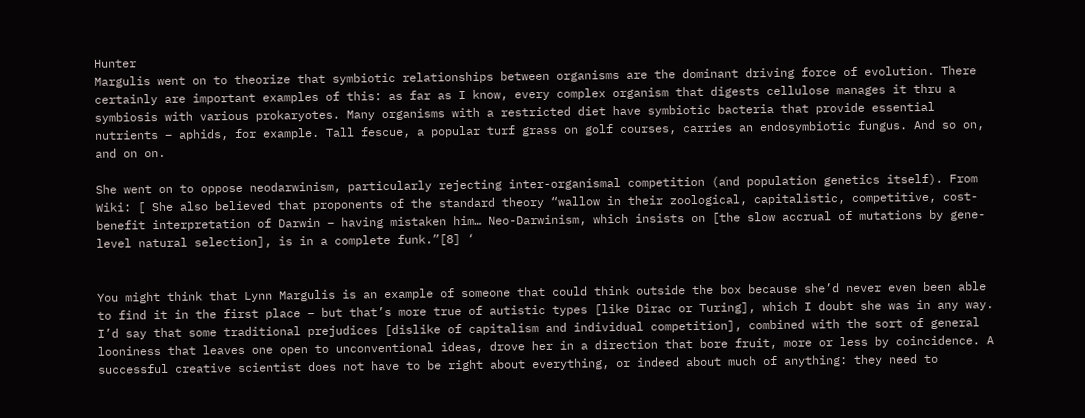Hunter
Margulis went on to theorize that symbiotic relationships between organisms are the dominant driving force of evolution. There certainly are important examples of this: as far as I know, every complex organism that digests cellulose manages it thru a symbiosis with various prokaryotes. Many organisms with a restricted diet have symbiotic bacteria that provide essential nutrients – aphids, for example. Tall fescue, a popular turf grass on golf courses, carries an endosymbiotic fungus. And so on, and on on.

She went on to oppose neodarwinism, particularly rejecting inter-organismal competition (and population genetics itself). From Wiki: [ She also believed that proponents of the standard theory “wallow in their zoological, capitalistic, competitive, cost-benefit interpretation of Darwin – having mistaken him… Neo-Darwinism, which insists on [the slow accrual of mutations by gene-level natural selection], is in a complete funk.”[8] ‘


You might think that Lynn Margulis is an example of someone that could think outside the box because she’d never even been able to find it in the first place – but that’s more true of autistic types [like Dirac or Turing], which I doubt she was in any way. I’d say that some traditional prejudices [dislike of capitalism and individual competition], combined with the sort of general looniness that leaves one open to unconventional ideas, drove her in a direction that bore fruit, more or less by coincidence. A successful creative scientist does not have to be right about everything, or indeed about much of anything: they need to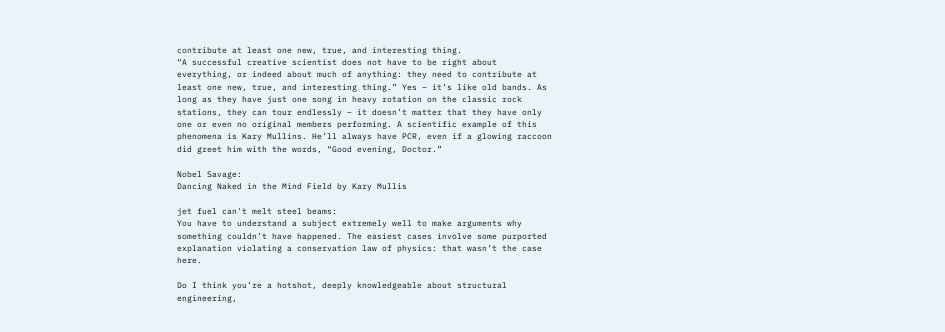contribute at least one new, true, and interesting thing.
“A successful creative scientist does not have to be right about everything, or indeed about much of anything: they need to contribute at least one new, true, and interesting thing.” Yes – it’s like old bands. As long as they have just one song in heavy rotation on the classic rock stations, they can tour endlessly – it doesn’t matter that they have only one or even no original members performing. A scientific example of this phenomena is Kary Mullins. He’ll always have PCR, even if a glowing raccoon did greet him with the words, “Good evening, Doctor.”

Nobel Savage:
Dancing Naked in the Mind Field by Kary Mullis

jet fuel can't melt steel beams:
You have to understand a subject extremely well to make arguments why something couldn’t have happened. The easiest cases involve some purported explanation violating a conservation law of physics: that wasn’t the case here.

Do I think you’re a hotshot, deeply knowledgeable about structural engineering,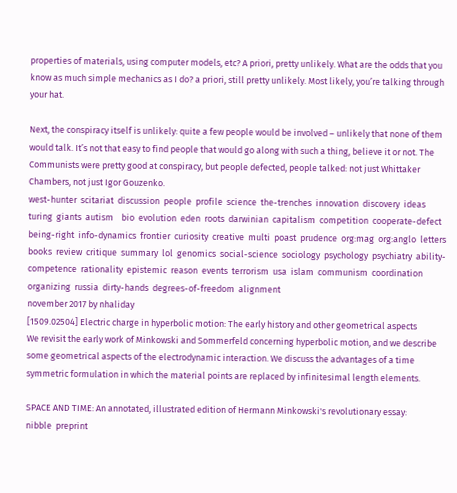properties of materials, using computer models, etc? A priori, pretty unlikely. What are the odds that you know as much simple mechanics as I do? a priori, still pretty unlikely. Most likely, you’re talking through your hat.

Next, the conspiracy itself is unlikely: quite a few people would be involved – unlikely that none of them would talk. It’s not that easy to find people that would go along with such a thing, believe it or not. The Communists were pretty good at conspiracy, but people defected, people talked: not just Whittaker Chambers, not just Igor Gouzenko.
west-hunter  scitariat  discussion  people  profile  science  the-trenches  innovation  discovery  ideas  turing  giants  autism    bio  evolution  eden  roots  darwinian  capitalism  competition  cooperate-defect  being-right  info-dynamics  frontier  curiosity  creative  multi  poast  prudence  org:mag  org:anglo  letters  books  review  critique  summary  lol  genomics  social-science  sociology  psychology  psychiatry  ability-competence  rationality  epistemic  reason  events  terrorism  usa  islam  communism  coordination  organizing  russia  dirty-hands  degrees-of-freedom  alignment
november 2017 by nhaliday
[1509.02504] Electric charge in hyperbolic motion: The early history and other geometrical aspects
We revisit the early work of Minkowski and Sommerfeld concerning hyperbolic motion, and we describe some geometrical aspects of the electrodynamic interaction. We discuss the advantages of a time symmetric formulation in which the material points are replaced by infinitesimal length elements.

SPACE AND TIME: An annotated, illustrated edition of Hermann Minkowski's revolutionary essay:
nibble  preprint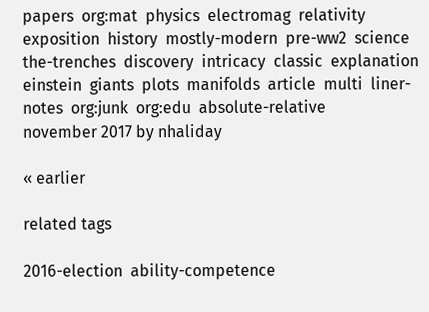papers  org:mat  physics  electromag  relativity  exposition  history  mostly-modern  pre-ww2  science  the-trenches  discovery  intricacy  classic  explanation  einstein  giants  plots  manifolds  article  multi  liner-notes  org:junk  org:edu  absolute-relative
november 2017 by nhaliday

« earlier

related tags

2016-election  ability-competence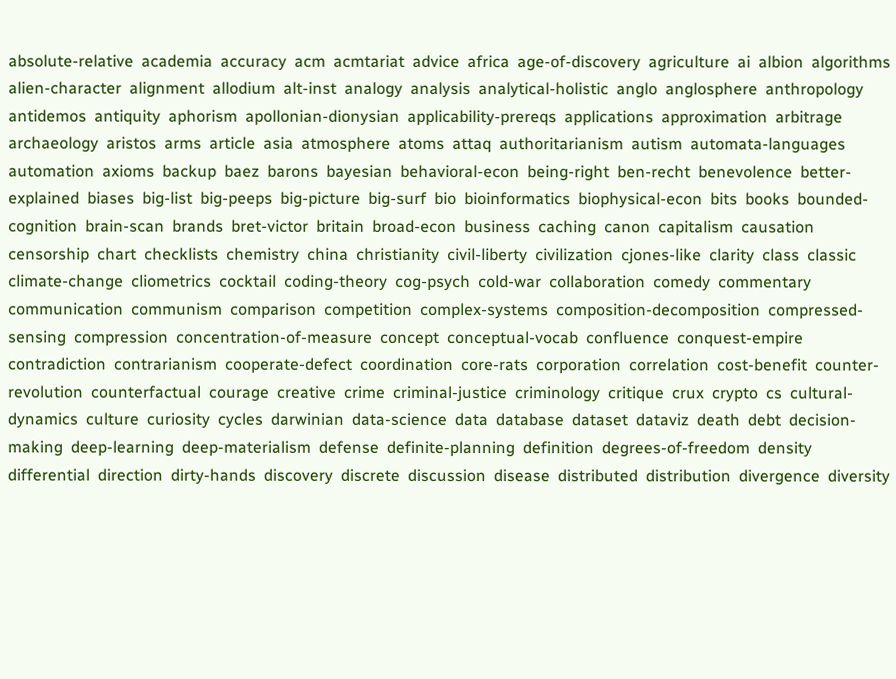absolute-relative  academia  accuracy  acm  acmtariat  advice  africa  age-of-discovery  agriculture  ai  albion  algorithms  alien-character  alignment  allodium  alt-inst  analogy  analysis  analytical-holistic  anglo  anglosphere  anthropology  antidemos  antiquity  aphorism  apollonian-dionysian  applicability-prereqs  applications  approximation  arbitrage  archaeology  aristos  arms  article  asia  atmosphere  atoms  attaq  authoritarianism  autism  automata-languages  automation  axioms  backup  baez  barons  bayesian  behavioral-econ  being-right  ben-recht  benevolence  better-explained  biases  big-list  big-peeps  big-picture  big-surf  bio  bioinformatics  biophysical-econ  bits  books  bounded-cognition  brain-scan  brands  bret-victor  britain  broad-econ  business  caching  canon  capitalism  causation  censorship  chart  checklists  chemistry  china  christianity  civil-liberty  civilization  cjones-like  clarity  class  classic  climate-change  cliometrics  cocktail  coding-theory  cog-psych  cold-war  collaboration  comedy  commentary  communication  communism  comparison  competition  complex-systems  composition-decomposition  compressed-sensing  compression  concentration-of-measure  concept  conceptual-vocab  confluence  conquest-empire  contradiction  contrarianism  cooperate-defect  coordination  core-rats  corporation  correlation  cost-benefit  counter-revolution  counterfactual  courage  creative  crime  criminal-justice  criminology  critique  crux  crypto  cs  cultural-dynamics  culture  curiosity  cycles  darwinian  data-science  data  database  dataset  dataviz  death  debt  decision-making  deep-learning  deep-materialism  defense  definite-planning  definition  degrees-of-freedom  density  differential  direction  dirty-hands  discovery  discrete  discussion  disease  distributed  distribution  divergence  diversity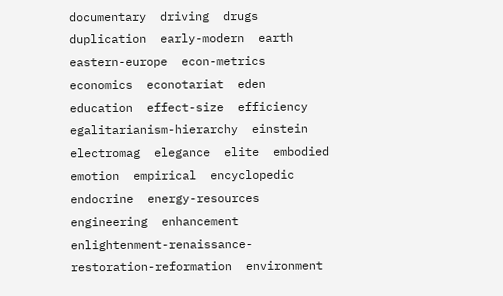documentary  driving  drugs  duplication  early-modern  earth  eastern-europe  econ-metrics  economics  econotariat  eden  education  effect-size  efficiency  egalitarianism-hierarchy  einstein  electromag  elegance  elite  embodied  emotion  empirical  encyclopedic  endocrine  energy-resources  engineering  enhancement  enlightenment-renaissance-restoration-reformation  environment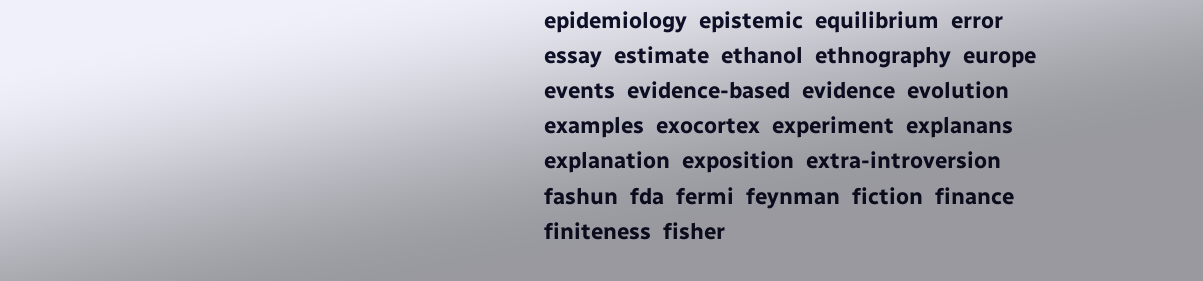epidemiology  epistemic  equilibrium  error  essay  estimate  ethanol  ethnography  europe  events  evidence-based  evidence  evolution  examples  exocortex  experiment  explanans  explanation  exposition  extra-introversion  fashun  fda  fermi  feynman  fiction  finance  finiteness  fisher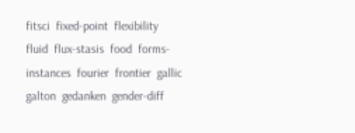fitsci  fixed-point  flexibility  fluid  flux-stasis  food  forms-instances  fourier  frontier  gallic  galton  gedanken  gender-diff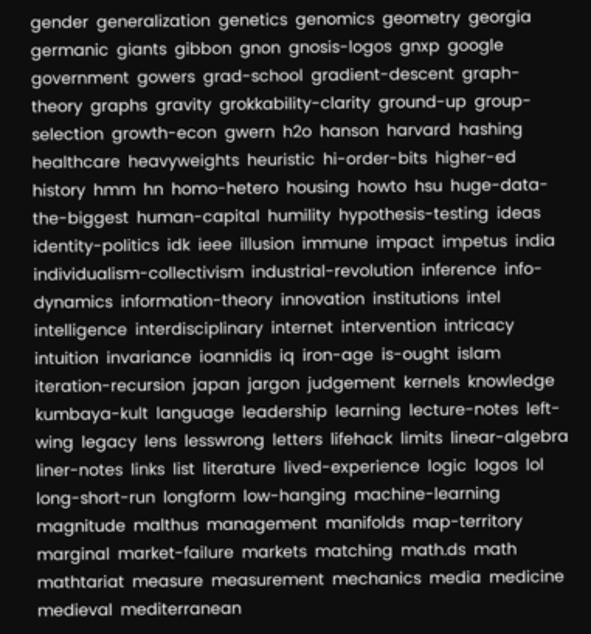gender  generalization  genetics  genomics  geometry  georgia  germanic  giants  gibbon  gnon  gnosis-logos  gnxp  google  government  gowers  grad-school  gradient-descent  graph-theory  graphs  gravity  grokkability-clarity  ground-up  group-selection  growth-econ  gwern  h2o  hanson  harvard  hashing  healthcare  heavyweights  heuristic  hi-order-bits  higher-ed  history  hmm  hn  homo-hetero  housing  howto  hsu  huge-data-the-biggest  human-capital  humility  hypothesis-testing  ideas  identity-politics  idk  ieee  illusion  immune  impact  impetus  india  individualism-collectivism  industrial-revolution  inference  info-dynamics  information-theory  innovation  institutions  intel  intelligence  interdisciplinary  internet  intervention  intricacy  intuition  invariance  ioannidis  iq  iron-age  is-ought  islam  iteration-recursion  japan  jargon  judgement  kernels  knowledge  kumbaya-kult  language  leadership  learning  lecture-notes  left-wing  legacy  lens  lesswrong  letters  lifehack  limits  linear-algebra  liner-notes  links  list  literature  lived-experience  logic  logos  lol  long-short-run  longform  low-hanging  machine-learning  magnitude  malthus  management  manifolds  map-territory  marginal  market-failure  markets  matching  math.ds  math  mathtariat  measure  measurement  mechanics  media  medicine  medieval  mediterranean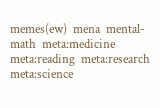memes(ew)  mena  mental-math  meta:medicine  meta:reading  meta:research  meta:science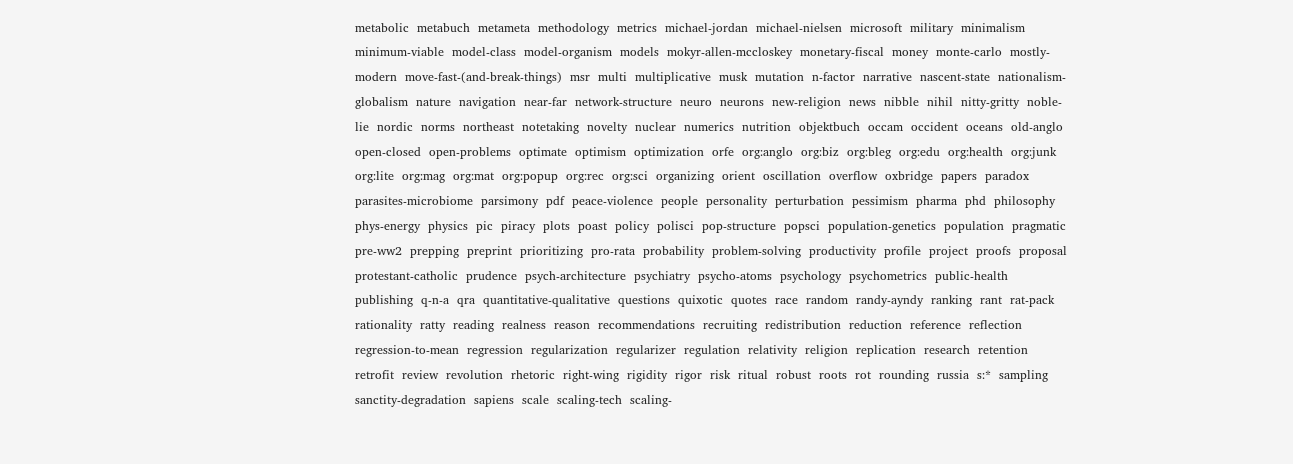metabolic  metabuch  metameta  methodology  metrics  michael-jordan  michael-nielsen  microsoft  military  minimalism  minimum-viable  model-class  model-organism  models  mokyr-allen-mccloskey  monetary-fiscal  money  monte-carlo  mostly-modern  move-fast-(and-break-things)  msr  multi  multiplicative  musk  mutation  n-factor  narrative  nascent-state  nationalism-globalism  nature  navigation  near-far  network-structure  neuro  neurons  new-religion  news  nibble  nihil  nitty-gritty  noble-lie  nordic  norms  northeast  notetaking  novelty  nuclear  numerics  nutrition  objektbuch  occam  occident  oceans  old-anglo  open-closed  open-problems  optimate  optimism  optimization  orfe  org:anglo  org:biz  org:bleg  org:edu  org:health  org:junk  org:lite  org:mag  org:mat  org:popup  org:rec  org:sci  organizing  orient  oscillation  overflow  oxbridge  papers  paradox  parasites-microbiome  parsimony  pdf  peace-violence  people  personality  perturbation  pessimism  pharma  phd  philosophy  phys-energy  physics  pic  piracy  plots  poast  policy  polisci  pop-structure  popsci  population-genetics  population  pragmatic  pre-ww2  prepping  preprint  prioritizing  pro-rata  probability  problem-solving  productivity  profile  project  proofs  proposal  protestant-catholic  prudence  psych-architecture  psychiatry  psycho-atoms  psychology  psychometrics  public-health  publishing  q-n-a  qra  quantitative-qualitative  questions  quixotic  quotes  race  random  randy-ayndy  ranking  rant  rat-pack  rationality  ratty  reading  realness  reason  recommendations  recruiting  redistribution  reduction  reference  reflection  regression-to-mean  regression  regularization  regularizer  regulation  relativity  religion  replication  research  retention  retrofit  review  revolution  rhetoric  right-wing  rigidity  rigor  risk  ritual  robust  roots  rot  rounding  russia  s:*  sampling  sanctity-degradation  sapiens  scale  scaling-tech  scaling-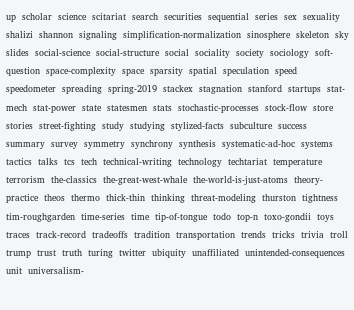up  scholar  science  scitariat  search  securities  sequential  series  sex  sexuality  shalizi  shannon  signaling  simplification-normalization  sinosphere  skeleton  sky  slides  social-science  social-structure  social  sociality  society  sociology  soft-question  space-complexity  space  sparsity  spatial  speculation  speed  speedometer  spreading  spring-2019  stackex  stagnation  stanford  startups  stat-mech  stat-power  state  statesmen  stats  stochastic-processes  stock-flow  store  stories  street-fighting  study  studying  stylized-facts  subculture  success  summary  survey  symmetry  synchrony  synthesis  systematic-ad-hoc  systems  tactics  talks  tcs  tech  technical-writing  technology  techtariat  temperature  terrorism  the-classics  the-great-west-whale  the-world-is-just-atoms  theory-practice  theos  thermo  thick-thin  thinking  threat-modeling  thurston  tightness  tim-roughgarden  time-series  time  tip-of-tongue  todo  top-n  toxo-gondii  toys  traces  track-record  tradeoffs  tradition  transportation  trends  tricks  trivia  troll  trump  trust  truth  turing  twitter  ubiquity  unaffiliated  unintended-consequences  unit  universalism-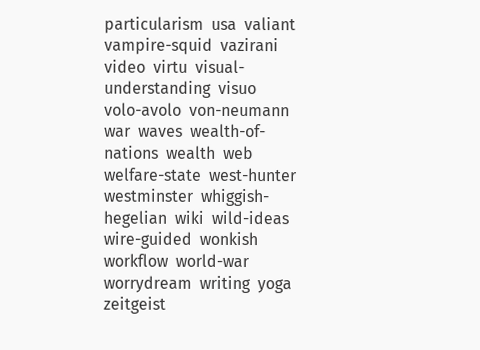particularism  usa  valiant  vampire-squid  vazirani  video  virtu  visual-understanding  visuo  volo-avolo  von-neumann  war  waves  wealth-of-nations  wealth  web  welfare-state  west-hunter  westminster  whiggish-hegelian  wiki  wild-ideas  wire-guided  wonkish  workflow  world-war  worrydream  writing  yoga  zeitgeist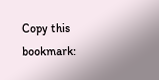Copy this bookmark: